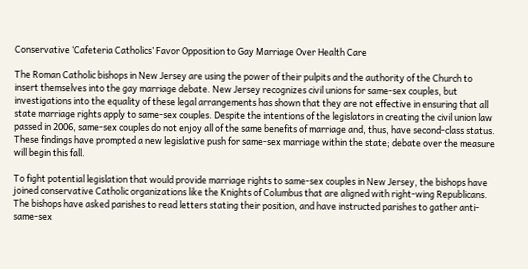Conservative ‘Cafeteria Catholics’ Favor Opposition to Gay Marriage Over Health Care

The Roman Catholic bishops in New Jersey are using the power of their pulpits and the authority of the Church to insert themselves into the gay marriage debate. New Jersey recognizes civil unions for same-sex couples, but investigations into the equality of these legal arrangements has shown that they are not effective in ensuring that all state marriage rights apply to same-sex couples. Despite the intentions of the legislators in creating the civil union law passed in 2006, same-sex couples do not enjoy all of the same benefits of marriage and, thus, have second-class status. These findings have prompted a new legislative push for same-sex marriage within the state; debate over the measure will begin this fall.

To fight potential legislation that would provide marriage rights to same-sex couples in New Jersey, the bishops have joined conservative Catholic organizations like the Knights of Columbus that are aligned with right-wing Republicans. The bishops have asked parishes to read letters stating their position, and have instructed parishes to gather anti-same-sex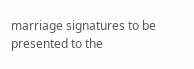marriage signatures to be presented to the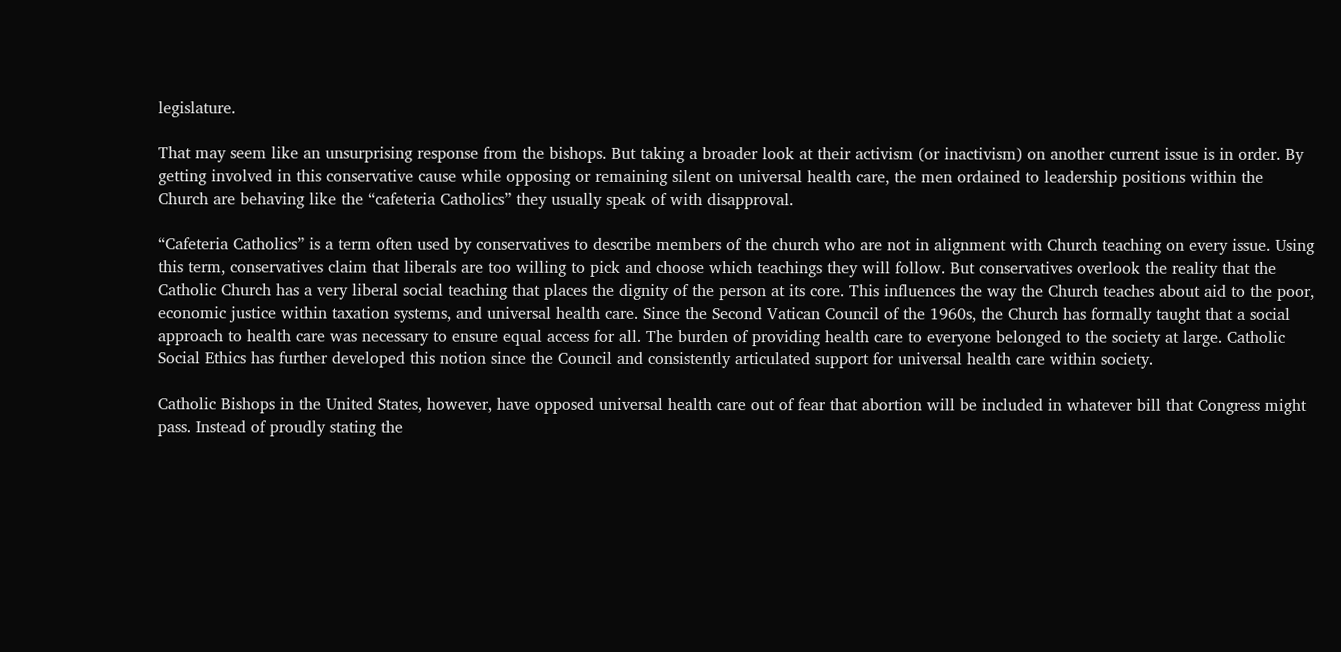legislature.

That may seem like an unsurprising response from the bishops. But taking a broader look at their activism (or inactivism) on another current issue is in order. By getting involved in this conservative cause while opposing or remaining silent on universal health care, the men ordained to leadership positions within the Church are behaving like the “cafeteria Catholics” they usually speak of with disapproval.

“Cafeteria Catholics” is a term often used by conservatives to describe members of the church who are not in alignment with Church teaching on every issue. Using this term, conservatives claim that liberals are too willing to pick and choose which teachings they will follow. But conservatives overlook the reality that the Catholic Church has a very liberal social teaching that places the dignity of the person at its core. This influences the way the Church teaches about aid to the poor, economic justice within taxation systems, and universal health care. Since the Second Vatican Council of the 1960s, the Church has formally taught that a social approach to health care was necessary to ensure equal access for all. The burden of providing health care to everyone belonged to the society at large. Catholic Social Ethics has further developed this notion since the Council and consistently articulated support for universal health care within society.

Catholic Bishops in the United States, however, have opposed universal health care out of fear that abortion will be included in whatever bill that Congress might pass. Instead of proudly stating the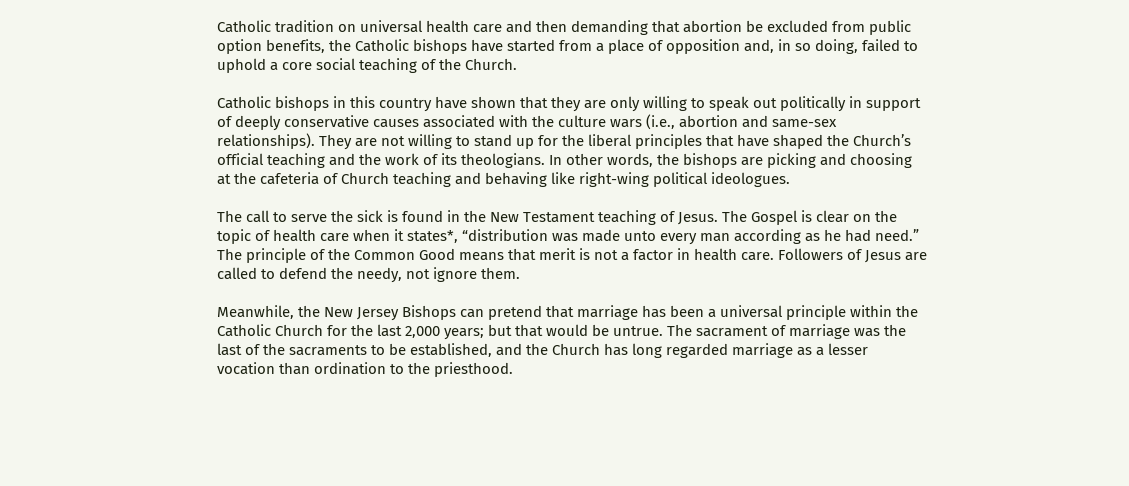Catholic tradition on universal health care and then demanding that abortion be excluded from public option benefits, the Catholic bishops have started from a place of opposition and, in so doing, failed to uphold a core social teaching of the Church.

Catholic bishops in this country have shown that they are only willing to speak out politically in support of deeply conservative causes associated with the culture wars (i.e., abortion and same-sex relationships). They are not willing to stand up for the liberal principles that have shaped the Church’s official teaching and the work of its theologians. In other words, the bishops are picking and choosing at the cafeteria of Church teaching and behaving like right-wing political ideologues.

The call to serve the sick is found in the New Testament teaching of Jesus. The Gospel is clear on the topic of health care when it states*, “distribution was made unto every man according as he had need.” The principle of the Common Good means that merit is not a factor in health care. Followers of Jesus are called to defend the needy, not ignore them.

Meanwhile, the New Jersey Bishops can pretend that marriage has been a universal principle within the Catholic Church for the last 2,000 years; but that would be untrue. The sacrament of marriage was the last of the sacraments to be established, and the Church has long regarded marriage as a lesser vocation than ordination to the priesthood.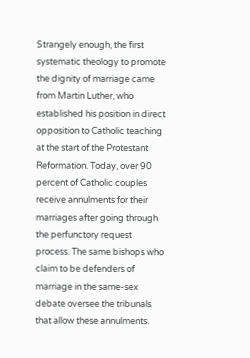Strangely enough, the first systematic theology to promote the dignity of marriage came from Martin Luther, who established his position in direct opposition to Catholic teaching at the start of the Protestant Reformation. Today, over 90 percent of Catholic couples receive annulments for their marriages after going through the perfunctory request process. The same bishops who claim to be defenders of marriage in the same-sex debate oversee the tribunals that allow these annulments.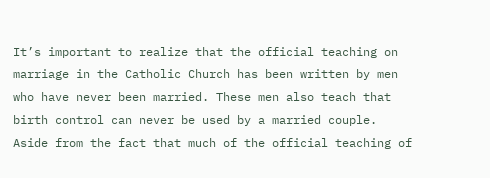It’s important to realize that the official teaching on marriage in the Catholic Church has been written by men who have never been married. These men also teach that birth control can never be used by a married couple. Aside from the fact that much of the official teaching of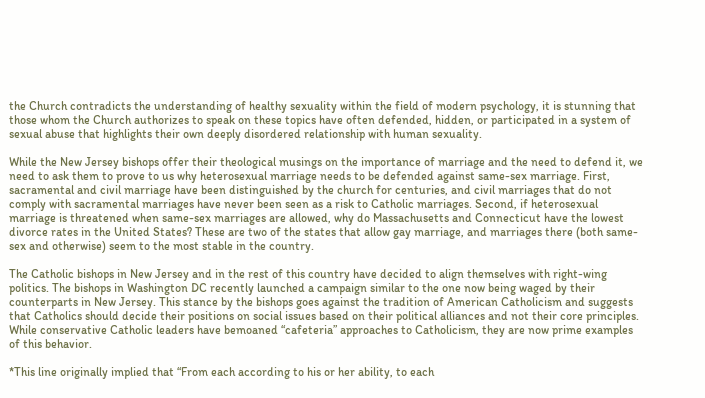the Church contradicts the understanding of healthy sexuality within the field of modern psychology, it is stunning that those whom the Church authorizes to speak on these topics have often defended, hidden, or participated in a system of sexual abuse that highlights their own deeply disordered relationship with human sexuality.

While the New Jersey bishops offer their theological musings on the importance of marriage and the need to defend it, we need to ask them to prove to us why heterosexual marriage needs to be defended against same-sex marriage. First, sacramental and civil marriage have been distinguished by the church for centuries, and civil marriages that do not comply with sacramental marriages have never been seen as a risk to Catholic marriages. Second, if heterosexual marriage is threatened when same-sex marriages are allowed, why do Massachusetts and Connecticut have the lowest divorce rates in the United States? These are two of the states that allow gay marriage, and marriages there (both same-sex and otherwise) seem to the most stable in the country.

The Catholic bishops in New Jersey and in the rest of this country have decided to align themselves with right-wing politics. The bishops in Washington DC recently launched a campaign similar to the one now being waged by their counterparts in New Jersey. This stance by the bishops goes against the tradition of American Catholicism and suggests that Catholics should decide their positions on social issues based on their political alliances and not their core principles. While conservative Catholic leaders have bemoaned “cafeteria” approaches to Catholicism, they are now prime examples of this behavior.

*This line originally implied that “From each according to his or her ability, to each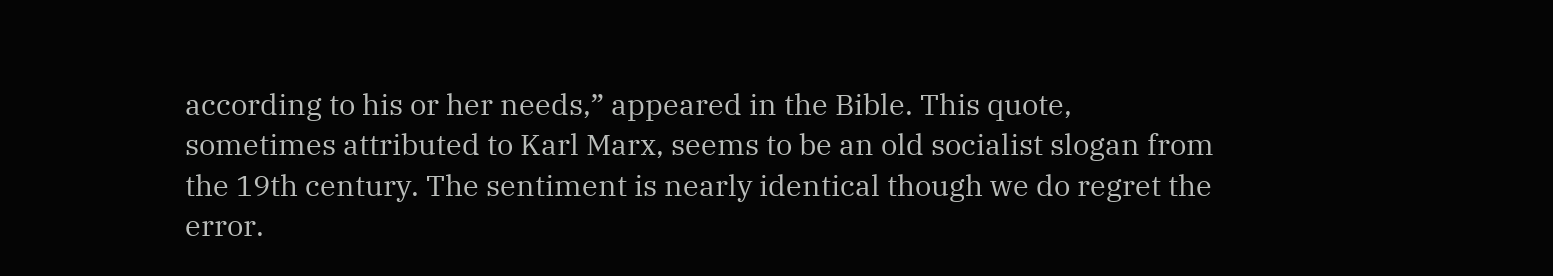according to his or her needs,” appeared in the Bible. This quote, sometimes attributed to Karl Marx, seems to be an old socialist slogan from the 19th century. The sentiment is nearly identical though we do regret the error.